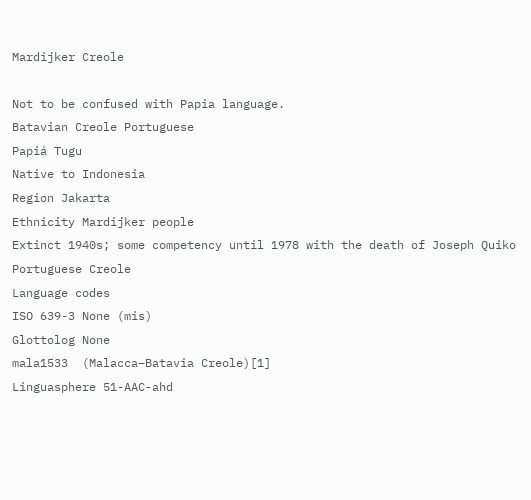Mardijker Creole

Not to be confused with Papia language.
Batavian Creole Portuguese
Papiá Tugu
Native to Indonesia
Region Jakarta
Ethnicity Mardijker people
Extinct 1940s; some competency until 1978 with the death of Joseph Quiko
Portuguese Creole
Language codes
ISO 639-3 None (mis)
Glottolog None
mala1533  (Malacca–Batavia Creole)[1]
Linguasphere 51-AAC-ahd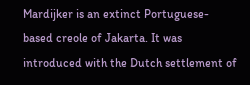Mardijker is an extinct Portuguese-based creole of Jakarta. It was introduced with the Dutch settlement of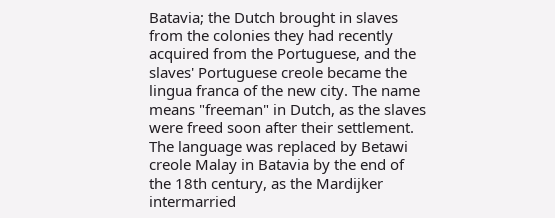Batavia; the Dutch brought in slaves from the colonies they had recently acquired from the Portuguese, and the slaves' Portuguese creole became the lingua franca of the new city. The name means "freeman" in Dutch, as the slaves were freed soon after their settlement. The language was replaced by Betawi creole Malay in Batavia by the end of the 18th century, as the Mardijker intermarried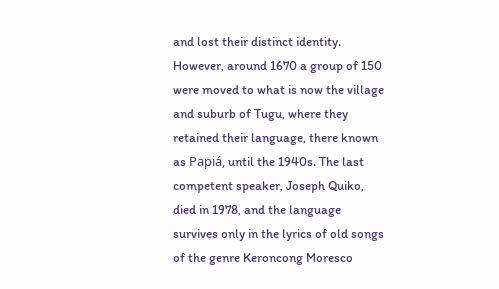and lost their distinct identity. However, around 1670 a group of 150 were moved to what is now the village and suburb of Tugu, where they retained their language, there known as Papiá, until the 1940s. The last competent speaker, Joseph Quiko, died in 1978, and the language survives only in the lyrics of old songs of the genre Keroncong Moresco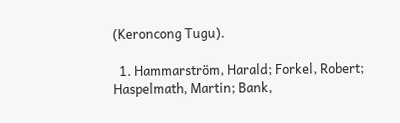(Keroncong Tugu).

  1. Hammarström, Harald; Forkel, Robert; Haspelmath, Martin; Bank,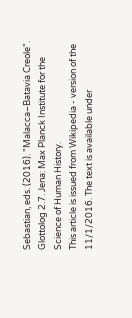Sebastian, eds. (2016). "Malacca–Batavia Creole". Glottolog 2.7. Jena: Max Planck Institute for the Science of Human History.
This article is issued from Wikipedia - version of the 11/1/2016. The text is available under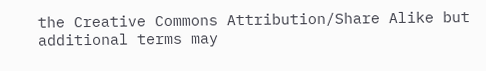the Creative Commons Attribution/Share Alike but additional terms may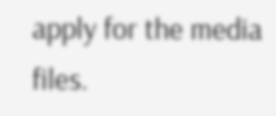apply for the media files.